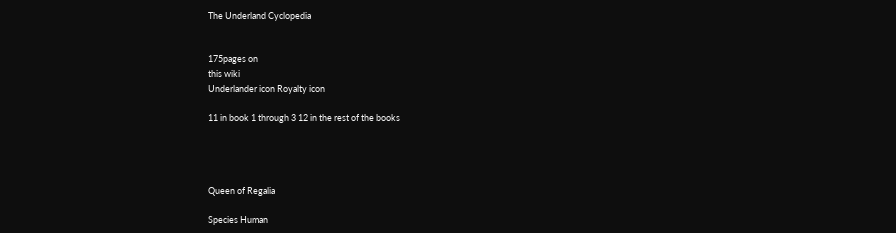The Underland Cyclopedia


175pages on
this wiki
Underlander icon Royalty icon

11 in book 1 through 3 12 in the rest of the books




Queen of Regalia

Species Human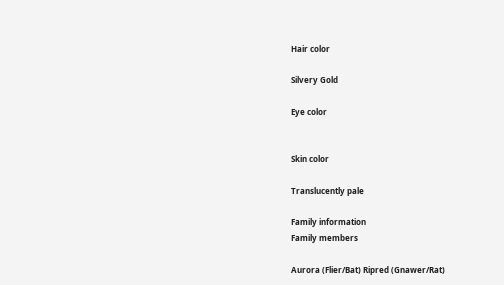Hair color

Silvery Gold

Eye color


Skin color

Translucently pale

Family information
Family members

Aurora (Flier/Bat) Ripred (Gnawer/Rat)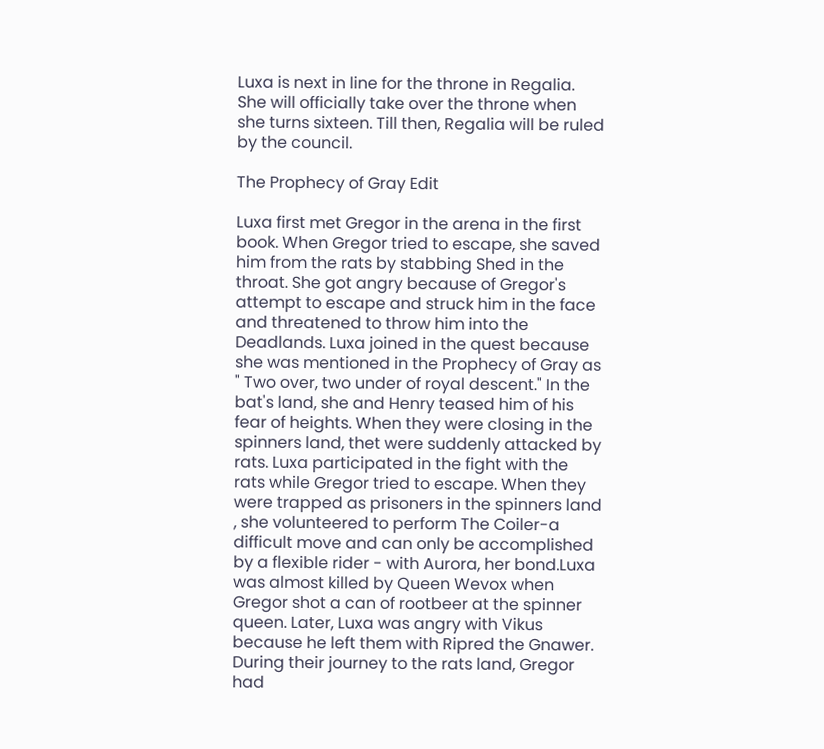Luxa is next in line for the throne in Regalia. She will officially take over the throne when she turns sixteen. Till then, Regalia will be ruled by the council.

The Prophecy of Gray Edit

Luxa first met Gregor in the arena in the first book. When Gregor tried to escape, she saved him from the rats by stabbing Shed in the throat. She got angry because of Gregor's attempt to escape and struck him in the face and threatened to throw him into the Deadlands. Luxa joined in the quest because she was mentioned in the Prophecy of Gray as " Two over, two under of royal descent." In the bat's land, she and Henry teased him of his fear of heights. When they were closing in the spinners land, thet were suddenly attacked by rats. Luxa participated in the fight with the rats while Gregor tried to escape. When they were trapped as prisoners in the spinners land , she volunteered to perform The Coiler-a difficult move and can only be accomplished by a flexible rider - with Aurora, her bond.Luxa was almost killed by Queen Wevox when Gregor shot a can of rootbeer at the spinner queen. Later, Luxa was angry with Vikus because he left them with Ripred the Gnawer. During their journey to the rats land, Gregor had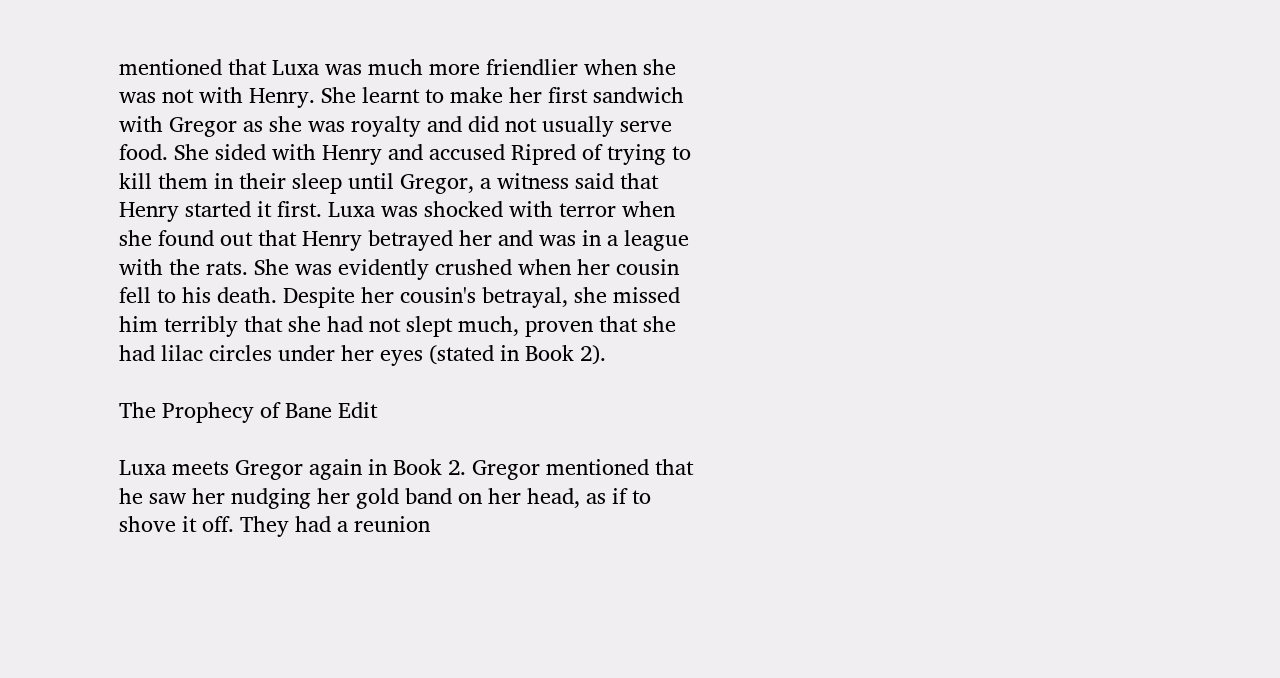mentioned that Luxa was much more friendlier when she was not with Henry. She learnt to make her first sandwich with Gregor as she was royalty and did not usually serve food. She sided with Henry and accused Ripred of trying to kill them in their sleep until Gregor, a witness said that Henry started it first. Luxa was shocked with terror when she found out that Henry betrayed her and was in a league with the rats. She was evidently crushed when her cousin fell to his death. Despite her cousin's betrayal, she missed him terribly that she had not slept much, proven that she had lilac circles under her eyes (stated in Book 2).

The Prophecy of Bane Edit

Luxa meets Gregor again in Book 2. Gregor mentioned that he saw her nudging her gold band on her head, as if to shove it off. They had a reunion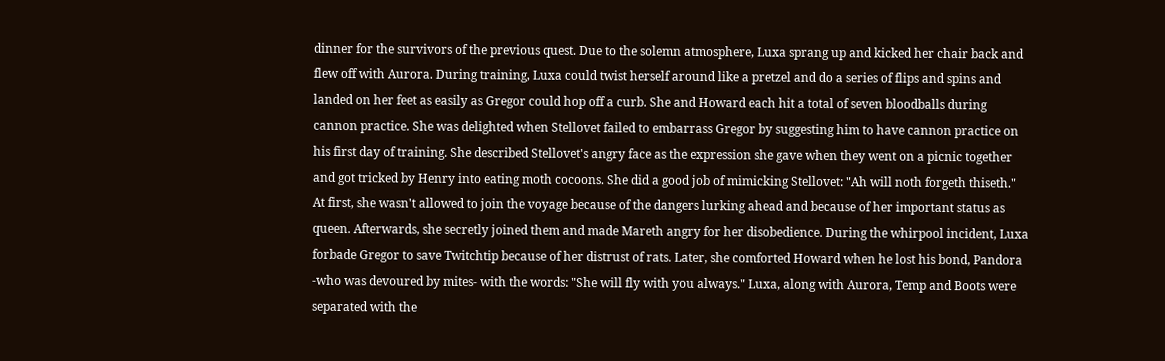dinner for the survivors of the previous quest. Due to the solemn atmosphere, Luxa sprang up and kicked her chair back and flew off with Aurora. During training, Luxa could twist herself around like a pretzel and do a series of flips and spins and landed on her feet as easily as Gregor could hop off a curb. She and Howard each hit a total of seven bloodballs during cannon practice. She was delighted when Stellovet failed to embarrass Gregor by suggesting him to have cannon practice on his first day of training. She described Stellovet's angry face as the expression she gave when they went on a picnic together and got tricked by Henry into eating moth cocoons. She did a good job of mimicking Stellovet: "Ah will noth forgeth thiseth." At first, she wasn't allowed to join the voyage because of the dangers lurking ahead and because of her important status as queen. Afterwards, she secretly joined them and made Mareth angry for her disobedience. During the whirpool incident, Luxa forbade Gregor to save Twitchtip because of her distrust of rats. Later, she comforted Howard when he lost his bond, Pandora -who was devoured by mites- with the words: "She will fly with you always." Luxa, along with Aurora, Temp and Boots were separated with the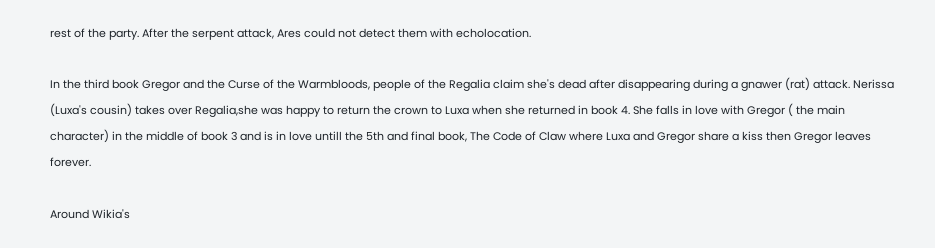rest of the party. After the serpent attack, Ares could not detect them with echolocation.

In the third book Gregor and the Curse of the Warmbloods, people of the Regalia claim she's dead after disappearing during a gnawer (rat) attack. Nerissa (Luxa's cousin) takes over Regalia,she was happy to return the crown to Luxa when she returned in book 4. She falls in love with Gregor ( the main character) in the middle of book 3 and is in love untill the 5th and final book, The Code of Claw where Luxa and Gregor share a kiss then Gregor leaves forever.

Around Wikia's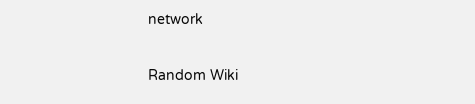network

Random Wiki